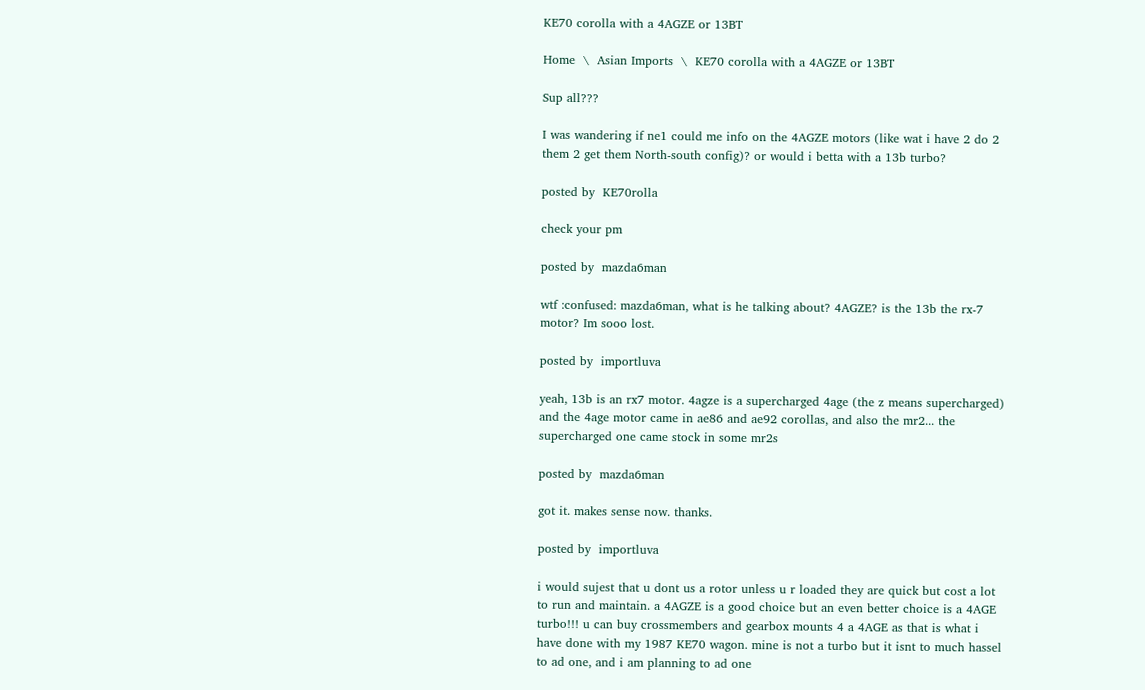KE70 corolla with a 4AGZE or 13BT

Home  \  Asian Imports  \  KE70 corolla with a 4AGZE or 13BT

Sup all???

I was wandering if ne1 could me info on the 4AGZE motors (like wat i have 2 do 2 them 2 get them North-south config)? or would i betta with a 13b turbo?

posted by  KE70rolla

check your pm

posted by  mazda6man

wtf :confused: mazda6man, what is he talking about? 4AGZE? is the 13b the rx-7 motor? Im sooo lost.

posted by  importluva

yeah, 13b is an rx7 motor. 4agze is a supercharged 4age (the z means supercharged) and the 4age motor came in ae86 and ae92 corollas, and also the mr2... the supercharged one came stock in some mr2s

posted by  mazda6man

got it. makes sense now. thanks.

posted by  importluva

i would sujest that u dont us a rotor unless u r loaded they are quick but cost a lot to run and maintain. a 4AGZE is a good choice but an even better choice is a 4AGE turbo!!! u can buy crossmembers and gearbox mounts 4 a 4AGE as that is what i have done with my 1987 KE70 wagon. mine is not a turbo but it isnt to much hassel to ad one, and i am planning to ad one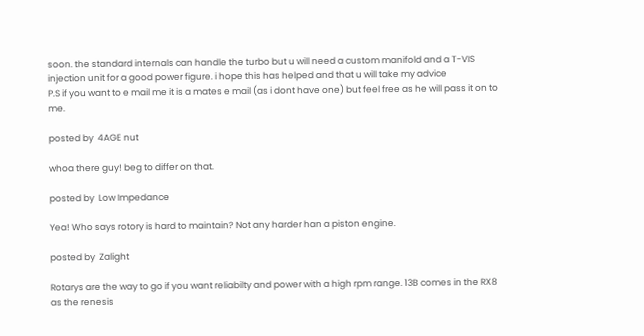soon. the standard internals can handle the turbo but u will need a custom manifold and a T-VIS injection unit for a good power figure. i hope this has helped and that u will take my advice
P.S if you want to e mail me it is a mates e mail (as i dont have one) but feel free as he will pass it on to me.

posted by  4AGE nut

whoa there guy! beg to differ on that.

posted by  Low Impedance

Yea! Who says rotory is hard to maintain? Not any harder han a piston engine.

posted by  Zalight

Rotarys are the way to go if you want reliabilty and power with a high rpm range. 13B comes in the RX8 as the renesis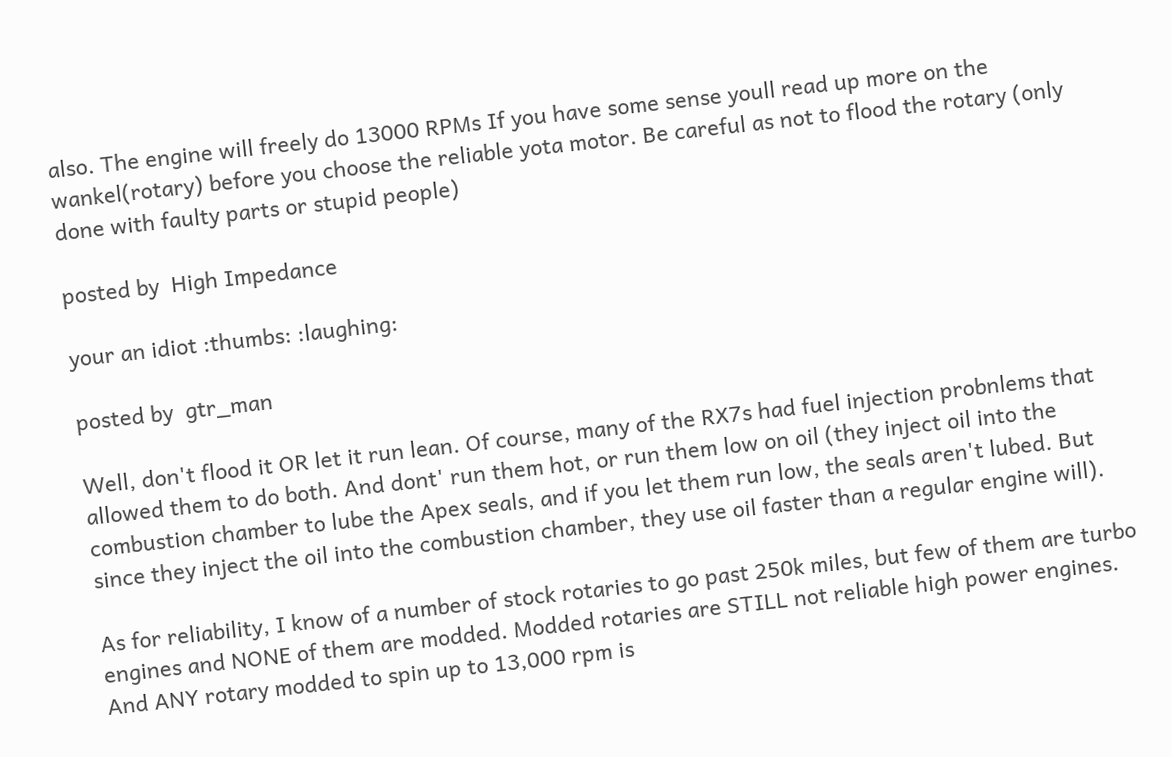also. The engine will freely do 13000 RPMs If you have some sense youll read up more on the wankel(rotary) before you choose the reliable yota motor. Be careful as not to flood the rotary (only done with faulty parts or stupid people)

posted by  High Impedance

your an idiot :thumbs: :laughing:

posted by  gtr_man

Well, don't flood it OR let it run lean. Of course, many of the RX7s had fuel injection probnlems that allowed them to do both. And dont' run them hot, or run them low on oil (they inject oil into the combustion chamber to lube the Apex seals, and if you let them run low, the seals aren't lubed. But since they inject the oil into the combustion chamber, they use oil faster than a regular engine will).

As for reliability, I know of a number of stock rotaries to go past 250k miles, but few of them are turbo engines and NONE of them are modded. Modded rotaries are STILL not reliable high power engines. And ANY rotary modded to spin up to 13,000 rpm is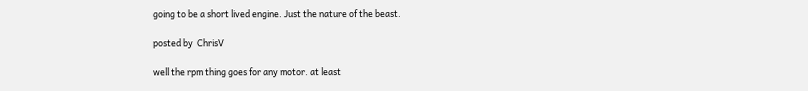going to be a short lived engine. Just the nature of the beast.

posted by  ChrisV

well the rpm thing goes for any motor. at least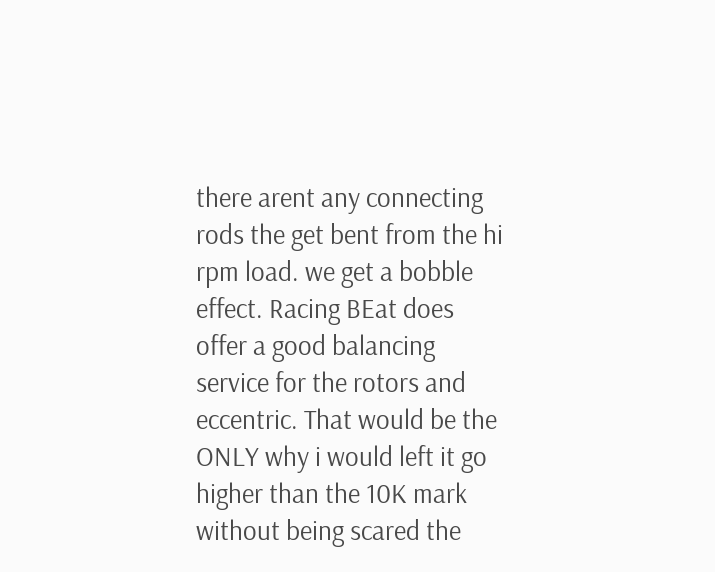there arent any connecting rods the get bent from the hi rpm load. we get a bobble effect. Racing BEat does offer a good balancing service for the rotors and eccentric. That would be the ONLY why i would left it go higher than the 10K mark without being scared the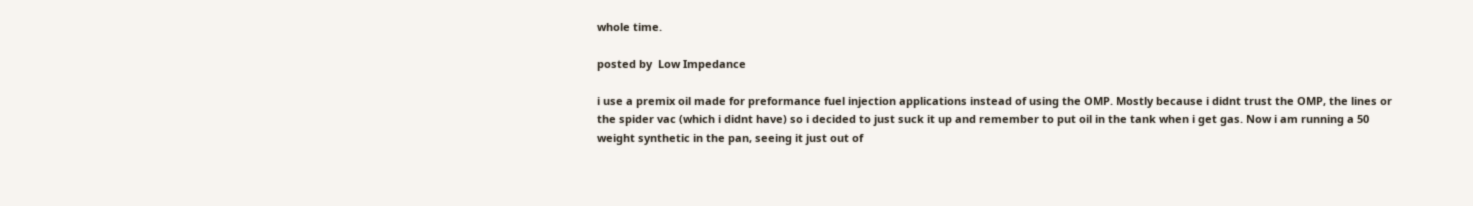whole time.

posted by  Low Impedance

i use a premix oil made for preformance fuel injection applications instead of using the OMP. Mostly because i didnt trust the OMP, the lines or the spider vac (which i didnt have) so i decided to just suck it up and remember to put oil in the tank when i get gas. Now i am running a 50 weight synthetic in the pan, seeing it just out of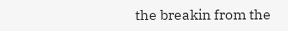the breakin from the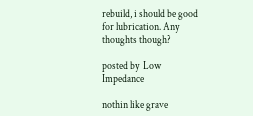rebuild, i should be good for lubrication. Any thoughts though?

posted by  Low Impedance

nothin like grave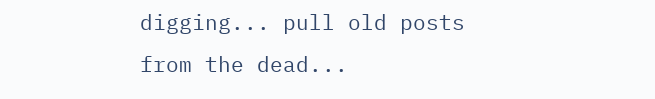digging... pull old posts from the dead...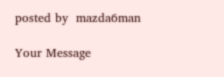posted by  mazda6man

Your Message